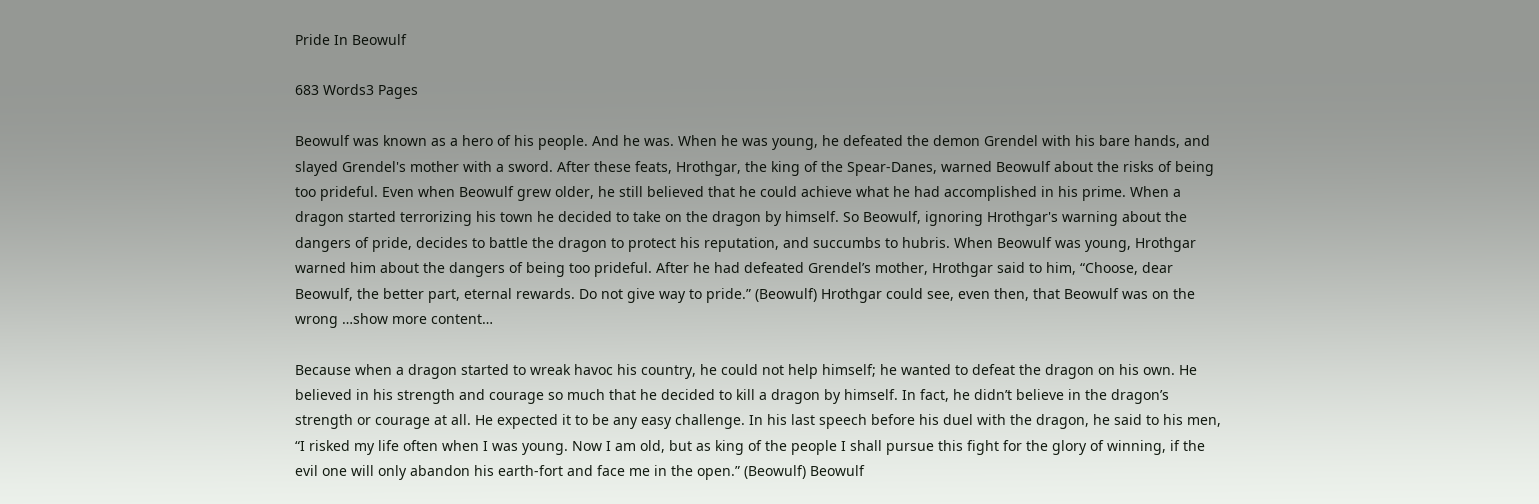Pride In Beowulf

683 Words3 Pages

Beowulf was known as a hero of his people. And he was. When he was young, he defeated the demon Grendel with his bare hands, and slayed Grendel's mother with a sword. After these feats, Hrothgar, the king of the Spear-Danes, warned Beowulf about the risks of being too prideful. Even when Beowulf grew older, he still believed that he could achieve what he had accomplished in his prime. When a dragon started terrorizing his town he decided to take on the dragon by himself. So Beowulf, ignoring Hrothgar's warning about the dangers of pride, decides to battle the dragon to protect his reputation, and succumbs to hubris. When Beowulf was young, Hrothgar warned him about the dangers of being too prideful. After he had defeated Grendel’s mother, Hrothgar said to him, “Choose, dear Beowulf, the better part, eternal rewards. Do not give way to pride.” (Beowulf) Hrothgar could see, even then, that Beowulf was on the wrong …show more content…

Because when a dragon started to wreak havoc his country, he could not help himself; he wanted to defeat the dragon on his own. He believed in his strength and courage so much that he decided to kill a dragon by himself. In fact, he didn’t believe in the dragon’s strength or courage at all. He expected it to be any easy challenge. In his last speech before his duel with the dragon, he said to his men, “I risked my life often when I was young. Now I am old, but as king of the people I shall pursue this fight for the glory of winning, if the evil one will only abandon his earth-fort and face me in the open.” (Beowulf) Beowulf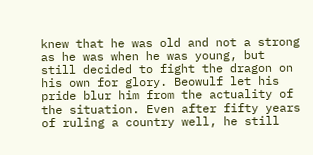knew that he was old and not a strong as he was when he was young, but still decided to fight the dragon on his own for glory. Beowulf let his pride blur him from the actuality of the situation. Even after fifty years of ruling a country well, he still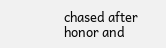chased after honor and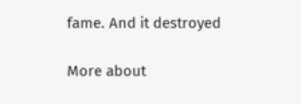fame. And it destroyed

More about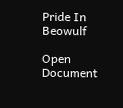Pride In Beowulf

Open Document